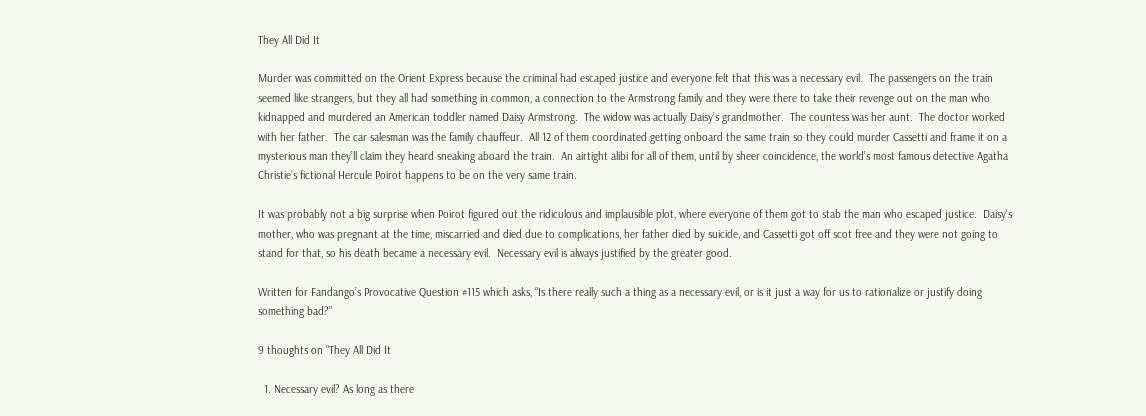They All Did It

Murder was committed on the Orient Express because the criminal had escaped justice and everyone felt that this was a necessary evil.  The passengers on the train seemed like strangers, but they all had something in common, a connection to the Armstrong family and they were there to take their revenge out on the man who kidnapped and murdered an American toddler named Daisy Armstrong.  The widow was actually Daisy’s grandmother.  The countess was her aunt.  The doctor worked with her father.  The car salesman was the family chauffeur.  All 12 of them coordinated getting onboard the same train so they could murder Cassetti and frame it on a mysterious man they’ll claim they heard sneaking aboard the train.  An airtight alibi for all of them, until by sheer coincidence, the world’s most famous detective Agatha Christie’s fictional Hercule Poirot happens to be on the very same train.

It was probably not a big surprise when Poirot figured out the ridiculous and implausible plot, where everyone of them got to stab the man who escaped justice.  Daisy’s mother, who was pregnant at the time, miscarried and died due to complications, her father died by suicide, and Cassetti got off scot free and they were not going to stand for that, so his death became a necessary evil.  Necessary evil is always justified by the greater good.

Written for Fandango’s Provocative Question #115 which asks, “Is there really such a thing as a necessary evil, or is it just a way for us to rationalize or justify doing something bad?”

9 thoughts on “They All Did It

  1. Necessary evil? As long as there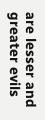are lesser and greater evils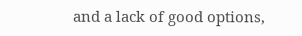and a lack of good options,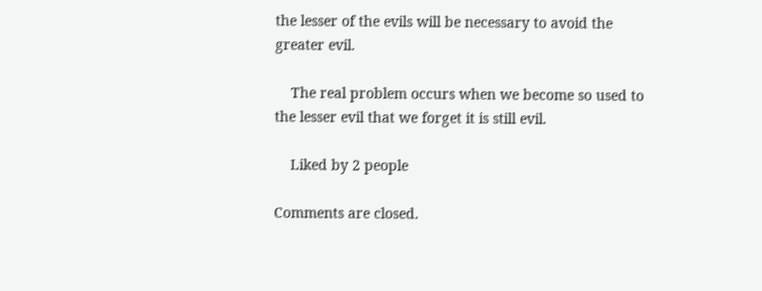the lesser of the evils will be necessary to avoid the greater evil.

    The real problem occurs when we become so used to the lesser evil that we forget it is still evil.

    Liked by 2 people

Comments are closed.